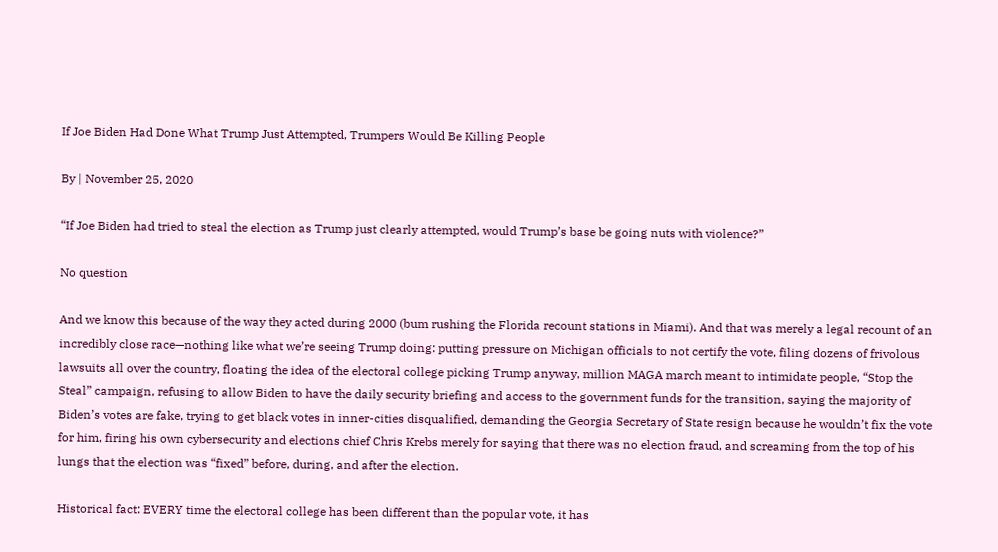If Joe Biden Had Done What Trump Just Attempted, Trumpers Would Be Killing People

By | November 25, 2020

“If Joe Biden had tried to steal the election as Trump just clearly attempted, would Trump’s base be going nuts with violence?”

No question

And we know this because of the way they acted during 2000 (bum rushing the Florida recount stations in Miami). And that was merely a legal recount of an incredibly close race—nothing like what we’re seeing Trump doing: putting pressure on Michigan officials to not certify the vote, filing dozens of frivolous lawsuits all over the country, floating the idea of the electoral college picking Trump anyway, million MAGA march meant to intimidate people, “Stop the Steal” campaign, refusing to allow Biden to have the daily security briefing and access to the government funds for the transition, saying the majority of Biden’s votes are fake, trying to get black votes in inner-cities disqualified, demanding the Georgia Secretary of State resign because he wouldn’t fix the vote for him, firing his own cybersecurity and elections chief Chris Krebs merely for saying that there was no election fraud, and screaming from the top of his lungs that the election was “fixed” before, during, and after the election.

Historical fact: EVERY time the electoral college has been different than the popular vote, it has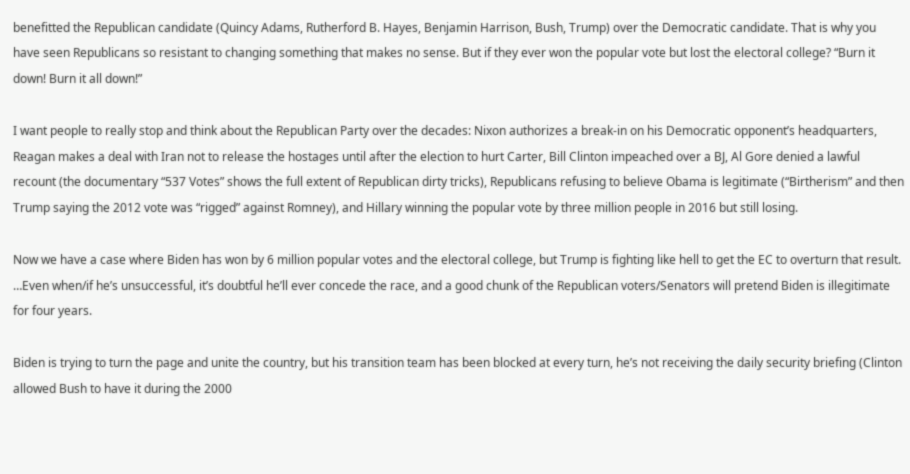benefitted the Republican candidate (Quincy Adams, Rutherford B. Hayes, Benjamin Harrison, Bush, Trump) over the Democratic candidate. That is why you have seen Republicans so resistant to changing something that makes no sense. But if they ever won the popular vote but lost the electoral college? “Burn it down! Burn it all down!”

I want people to really stop and think about the Republican Party over the decades: Nixon authorizes a break-in on his Democratic opponent’s headquarters, Reagan makes a deal with Iran not to release the hostages until after the election to hurt Carter, Bill Clinton impeached over a BJ, Al Gore denied a lawful recount (the documentary “537 Votes” shows the full extent of Republican dirty tricks), Republicans refusing to believe Obama is legitimate (“Birtherism” and then Trump saying the 2012 vote was “rigged” against Romney), and Hillary winning the popular vote by three million people in 2016 but still losing.

Now we have a case where Biden has won by 6 million popular votes and the electoral college, but Trump is fighting like hell to get the EC to overturn that result. …Even when/if he’s unsuccessful, it’s doubtful he’ll ever concede the race, and a good chunk of the Republican voters/Senators will pretend Biden is illegitimate for four years.

Biden is trying to turn the page and unite the country, but his transition team has been blocked at every turn, he’s not receiving the daily security briefing (Clinton allowed Bush to have it during the 2000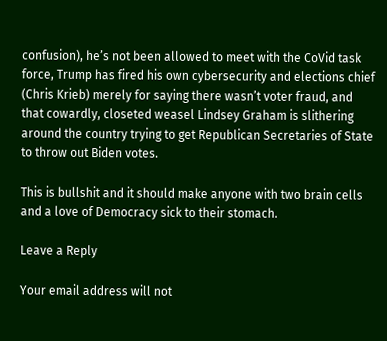confusion), he’s not been allowed to meet with the CoVid task force, Trump has fired his own cybersecurity and elections chief (Chris Krieb) merely for saying there wasn’t voter fraud, and that cowardly, closeted weasel Lindsey Graham is slithering around the country trying to get Republican Secretaries of State to throw out Biden votes.

This is bullshit and it should make anyone with two brain cells and a love of Democracy sick to their stomach.

Leave a Reply

Your email address will not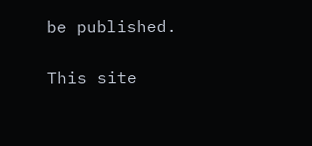be published.

This site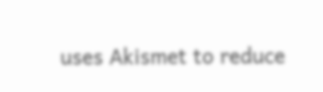uses Akismet to reduce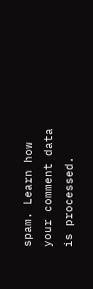spam. Learn how your comment data is processed.